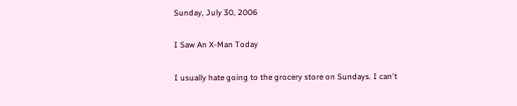Sunday, July 30, 2006

I Saw An X-Man Today

I usually hate going to the grocery store on Sundays. I can't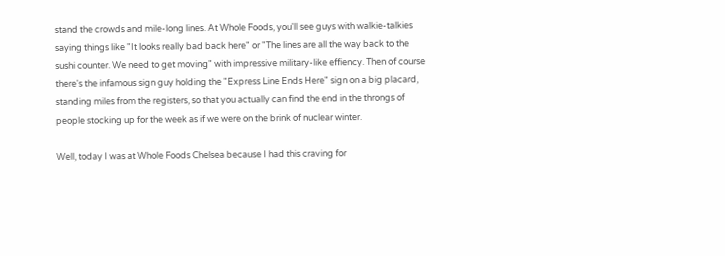stand the crowds and mile-long lines. At Whole Foods, you'll see guys with walkie-talkies saying things like "It looks really bad back here" or "The lines are all the way back to the sushi counter. We need to get moving" with impressive military-like effiency. Then of course there's the infamous sign guy holding the "Express Line Ends Here" sign on a big placard, standing miles from the registers, so that you actually can find the end in the throngs of people stocking up for the week as if we were on the brink of nuclear winter.

Well, today I was at Whole Foods Chelsea because I had this craving for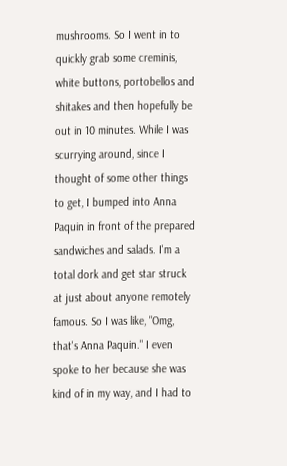mushrooms. So I went in to quickly grab some creminis, white buttons, portobellos and shitakes and then hopefully be out in 10 minutes. While I was scurrying around, since I thought of some other things to get, I bumped into Anna Paquin in front of the prepared sandwiches and salads. I'm a total dork and get star struck at just about anyone remotely famous. So I was like, "Omg, that's Anna Paquin." I even spoke to her because she was kind of in my way, and I had to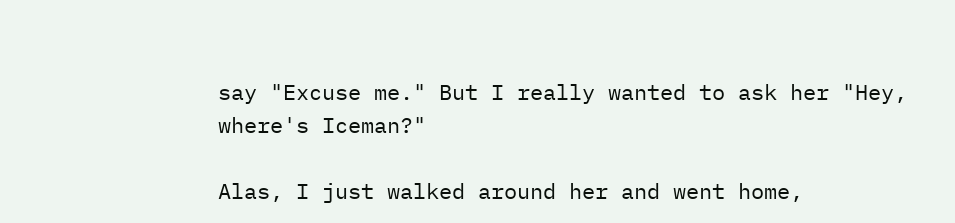say "Excuse me." But I really wanted to ask her "Hey, where's Iceman?"

Alas, I just walked around her and went home,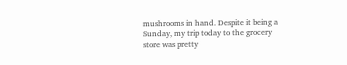mushrooms in hand. Despite it being a Sunday, my trip today to the grocery store was pretty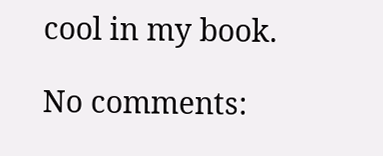cool in my book.

No comments: